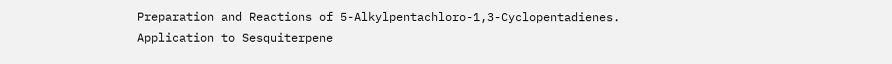Preparation and Reactions of 5-Alkylpentachloro-1,3-Cyclopentadienes. Application to Sesquiterpene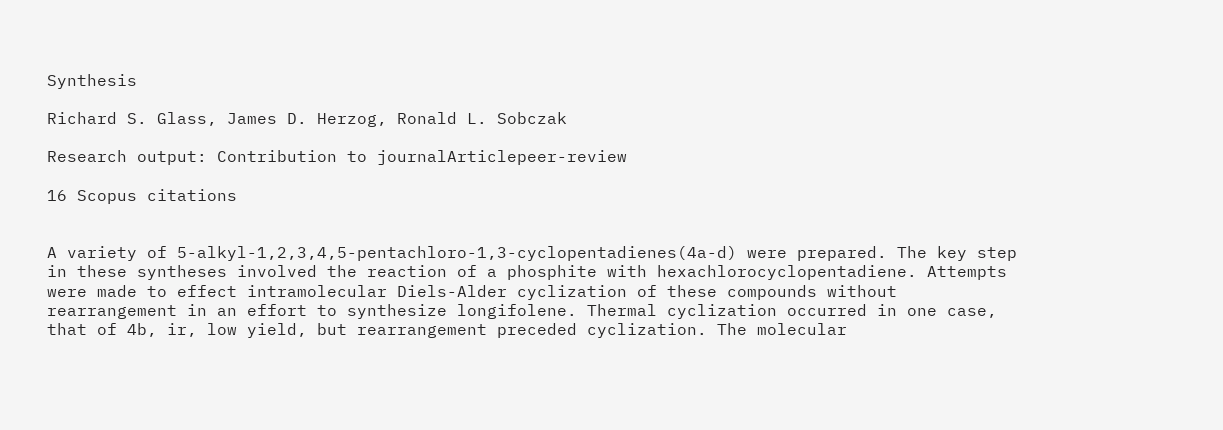Synthesis

Richard S. Glass, James D. Herzog, Ronald L. Sobczak

Research output: Contribution to journalArticlepeer-review

16 Scopus citations


A variety of 5-alkyl-1,2,3,4,5-pentachloro-1,3-cyclopentadienes(4a-d) were prepared. The key step in these syntheses involved the reaction of a phosphite with hexachlorocyclopentadiene. Attempts were made to effect intramolecular Diels-Alder cyclization of these compounds without rearrangement in an effort to synthesize longifolene. Thermal cyclization occurred in one case, that of 4b, ir, low yield, but rearrangement preceded cyclization. The molecular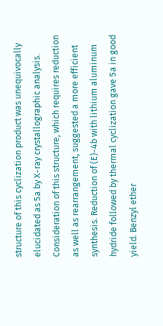structure of this cyclization product was unequivocally elucidated as 5a by X-ray crystallographic analysis. Consideration of this structure, which requires reduction as well as rearrangement, suggested a more efficient synthesis. Reduction of (E)-4b with lithium aluminum hydride followed by thermal cyclization gave 5a in good yield. Benzyl ether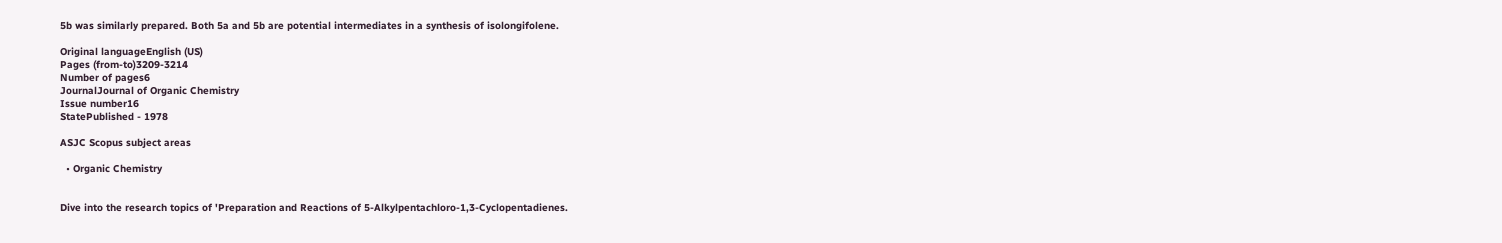5b was similarly prepared. Both 5a and 5b are potential intermediates in a synthesis of isolongifolene.

Original languageEnglish (US)
Pages (from-to)3209-3214
Number of pages6
JournalJournal of Organic Chemistry
Issue number16
StatePublished - 1978

ASJC Scopus subject areas

  • Organic Chemistry


Dive into the research topics of 'Preparation and Reactions of 5-Alkylpentachloro-1,3-Cyclopentadienes.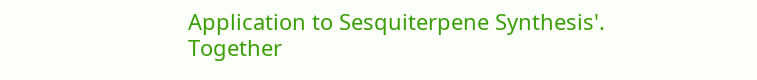Application to Sesquiterpene Synthesis'. Together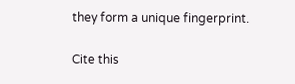they form a unique fingerprint.

Cite this